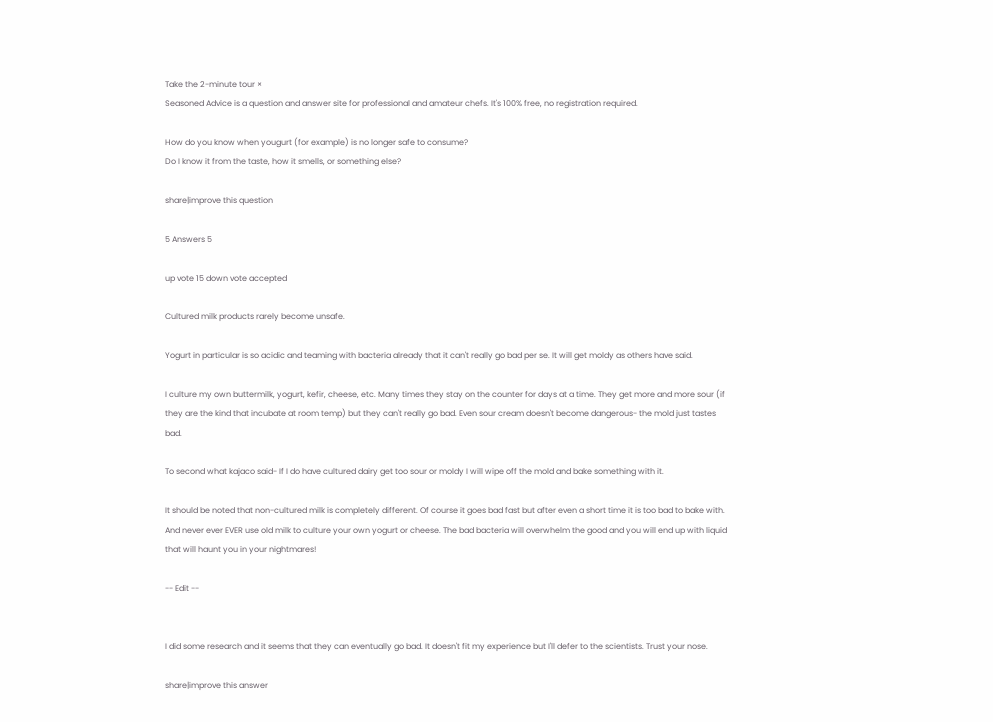Take the 2-minute tour ×
Seasoned Advice is a question and answer site for professional and amateur chefs. It's 100% free, no registration required.

How do you know when yougurt (for example) is no longer safe to consume?
Do I know it from the taste, how it smells, or something else?

share|improve this question

5 Answers 5

up vote 15 down vote accepted

Cultured milk products rarely become unsafe.

Yogurt in particular is so acidic and teaming with bacteria already that it can't really go bad per se. It will get moldy as others have said.

I culture my own buttermilk, yogurt, kefir, cheese, etc. Many times they stay on the counter for days at a time. They get more and more sour (if they are the kind that incubate at room temp) but they can't really go bad. Even sour cream doesn't become dangerous- the mold just tastes bad.

To second what kajaco said- If I do have cultured dairy get too sour or moldy I will wipe off the mold and bake something with it.

It should be noted that non-cultured milk is completely different. Of course it goes bad fast but after even a short time it is too bad to bake with. And never ever EVER use old milk to culture your own yogurt or cheese. The bad bacteria will overwhelm the good and you will end up with liquid that will haunt you in your nightmares!

-- Edit --


I did some research and it seems that they can eventually go bad. It doesn't fit my experience but I'll defer to the scientists. Trust your nose.

share|improve this answer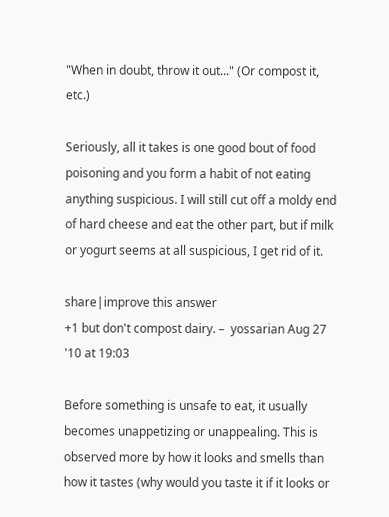"When in doubt, throw it out..." (Or compost it, etc.)

Seriously, all it takes is one good bout of food poisoning and you form a habit of not eating anything suspicious. I will still cut off a moldy end of hard cheese and eat the other part, but if milk or yogurt seems at all suspicious, I get rid of it.

share|improve this answer
+1 but don't compost dairy. –  yossarian Aug 27 '10 at 19:03

Before something is unsafe to eat, it usually becomes unappetizing or unappealing. This is observed more by how it looks and smells than how it tastes (why would you taste it if it looks or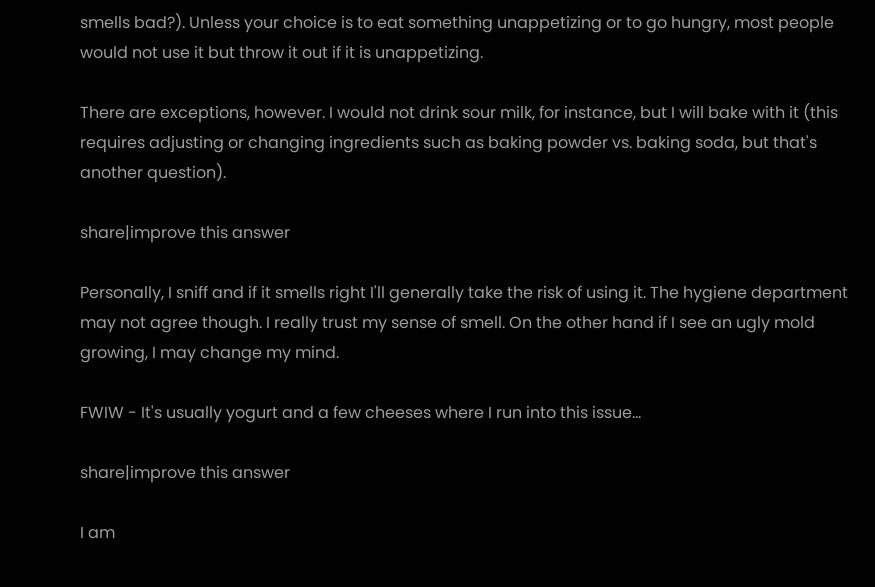smells bad?). Unless your choice is to eat something unappetizing or to go hungry, most people would not use it but throw it out if it is unappetizing.

There are exceptions, however. I would not drink sour milk, for instance, but I will bake with it (this requires adjusting or changing ingredients such as baking powder vs. baking soda, but that's another question).

share|improve this answer

Personally, I sniff and if it smells right I'll generally take the risk of using it. The hygiene department may not agree though. I really trust my sense of smell. On the other hand if I see an ugly mold growing, I may change my mind.

FWIW - It's usually yogurt and a few cheeses where I run into this issue...

share|improve this answer

I am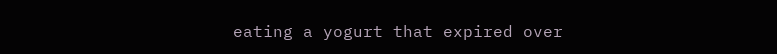eating a yogurt that expired over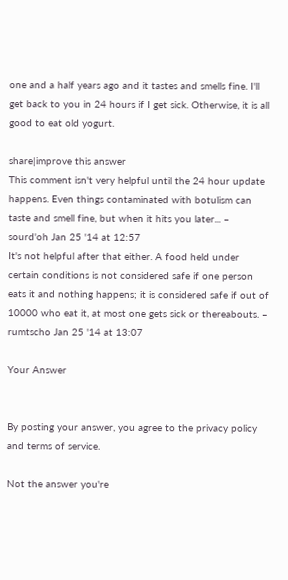one and a half years ago and it tastes and smells fine. I'll get back to you in 24 hours if I get sick. Otherwise, it is all good to eat old yogurt.

share|improve this answer
This comment isn't very helpful until the 24 hour update happens. Even things contaminated with botulism can taste and smell fine, but when it hits you later... –  sourd'oh Jan 25 '14 at 12:57
It's not helpful after that either. A food held under certain conditions is not considered safe if one person eats it and nothing happens; it is considered safe if out of 10000 who eat it, at most one gets sick or thereabouts. –  rumtscho Jan 25 '14 at 13:07

Your Answer


By posting your answer, you agree to the privacy policy and terms of service.

Not the answer you're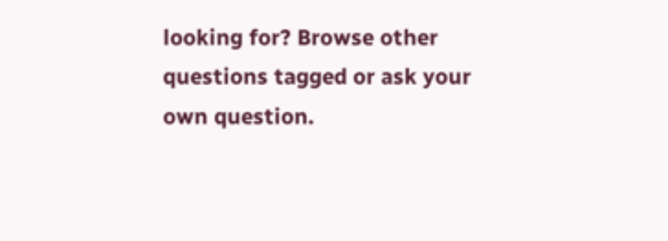looking for? Browse other questions tagged or ask your own question.